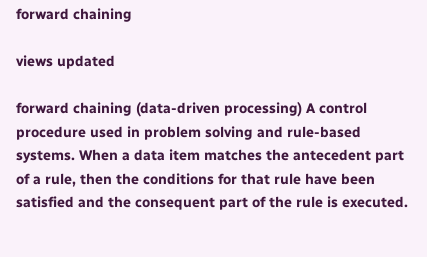forward chaining

views updated

forward chaining (data-driven processing) A control procedure used in problem solving and rule-based systems. When a data item matches the antecedent part of a rule, then the conditions for that rule have been satisfied and the consequent part of the rule is executed.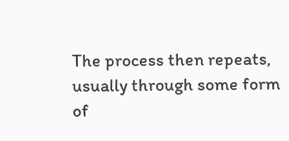The process then repeats, usually through some form of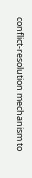conflict-resolution mechanism to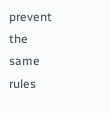prevent the same rules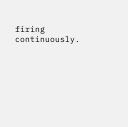firing continuously.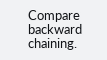Compare backward chaining.